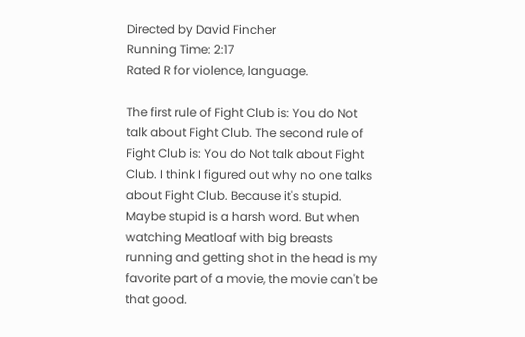Directed by David Fincher
Running Time: 2:17
Rated R for violence, language.

The first rule of Fight Club is: You do Not talk about Fight Club. The second rule of Fight Club is: You do Not talk about Fight Club. I think I figured out why no one talks about Fight Club. Because it's stupid. Maybe stupid is a harsh word. But when watching Meatloaf with big breasts running and getting shot in the head is my favorite part of a movie, the movie can't be that good.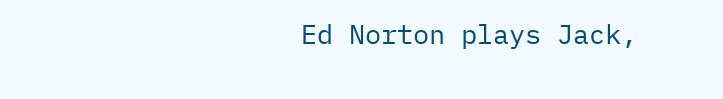Ed Norton plays Jack,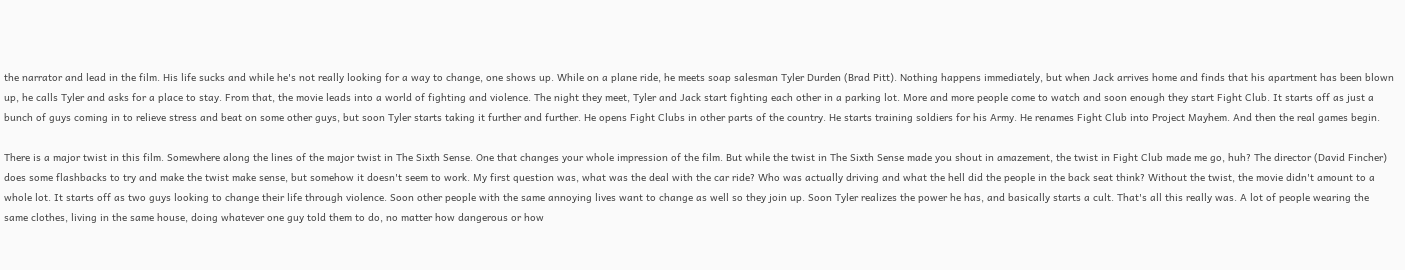the narrator and lead in the film. His life sucks and while he's not really looking for a way to change, one shows up. While on a plane ride, he meets soap salesman Tyler Durden (Brad Pitt). Nothing happens immediately, but when Jack arrives home and finds that his apartment has been blown up, he calls Tyler and asks for a place to stay. From that, the movie leads into a world of fighting and violence. The night they meet, Tyler and Jack start fighting each other in a parking lot. More and more people come to watch and soon enough they start Fight Club. It starts off as just a bunch of guys coming in to relieve stress and beat on some other guys, but soon Tyler starts taking it further and further. He opens Fight Clubs in other parts of the country. He starts training soldiers for his Army. He renames Fight Club into Project Mayhem. And then the real games begin.

There is a major twist in this film. Somewhere along the lines of the major twist in The Sixth Sense. One that changes your whole impression of the film. But while the twist in The Sixth Sense made you shout in amazement, the twist in Fight Club made me go, huh? The director (David Fincher) does some flashbacks to try and make the twist make sense, but somehow it doesn't seem to work. My first question was, what was the deal with the car ride? Who was actually driving and what the hell did the people in the back seat think? Without the twist, the movie didn't amount to a whole lot. It starts off as two guys looking to change their life through violence. Soon other people with the same annoying lives want to change as well so they join up. Soon Tyler realizes the power he has, and basically starts a cult. That's all this really was. A lot of people wearing the same clothes, living in the same house, doing whatever one guy told them to do, no matter how dangerous or how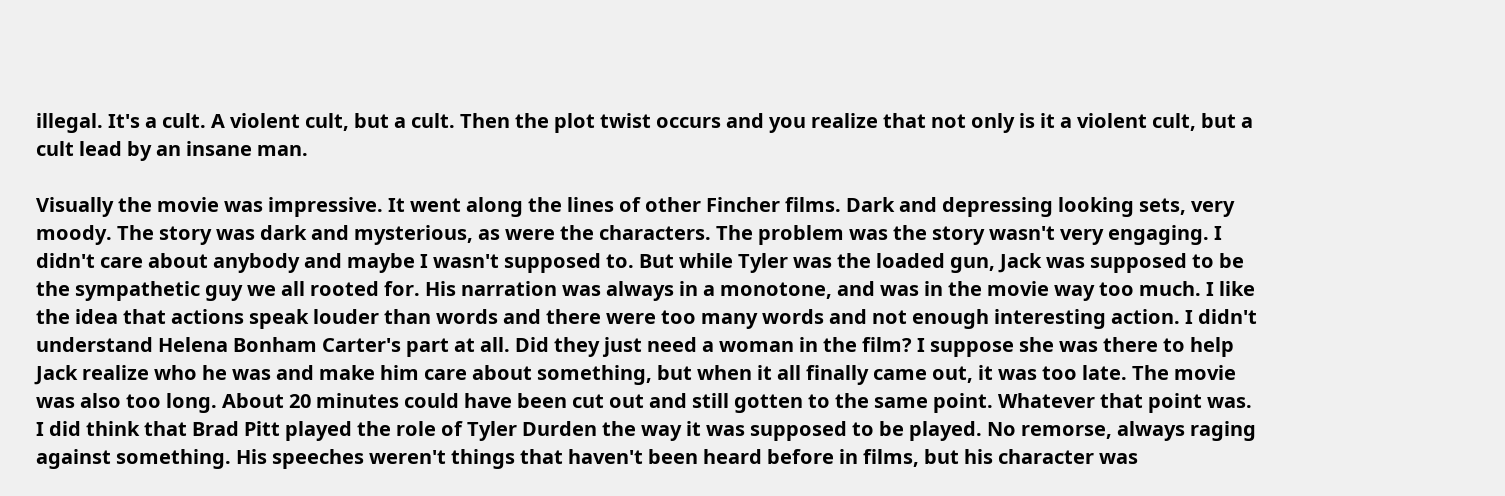illegal. It's a cult. A violent cult, but a cult. Then the plot twist occurs and you realize that not only is it a violent cult, but a cult lead by an insane man.

Visually the movie was impressive. It went along the lines of other Fincher films. Dark and depressing looking sets, very moody. The story was dark and mysterious, as were the characters. The problem was the story wasn't very engaging. I didn't care about anybody and maybe I wasn't supposed to. But while Tyler was the loaded gun, Jack was supposed to be the sympathetic guy we all rooted for. His narration was always in a monotone, and was in the movie way too much. I like the idea that actions speak louder than words and there were too many words and not enough interesting action. I didn't understand Helena Bonham Carter's part at all. Did they just need a woman in the film? I suppose she was there to help Jack realize who he was and make him care about something, but when it all finally came out, it was too late. The movie was also too long. About 20 minutes could have been cut out and still gotten to the same point. Whatever that point was. I did think that Brad Pitt played the role of Tyler Durden the way it was supposed to be played. No remorse, always raging against something. His speeches weren't things that haven't been heard before in films, but his character was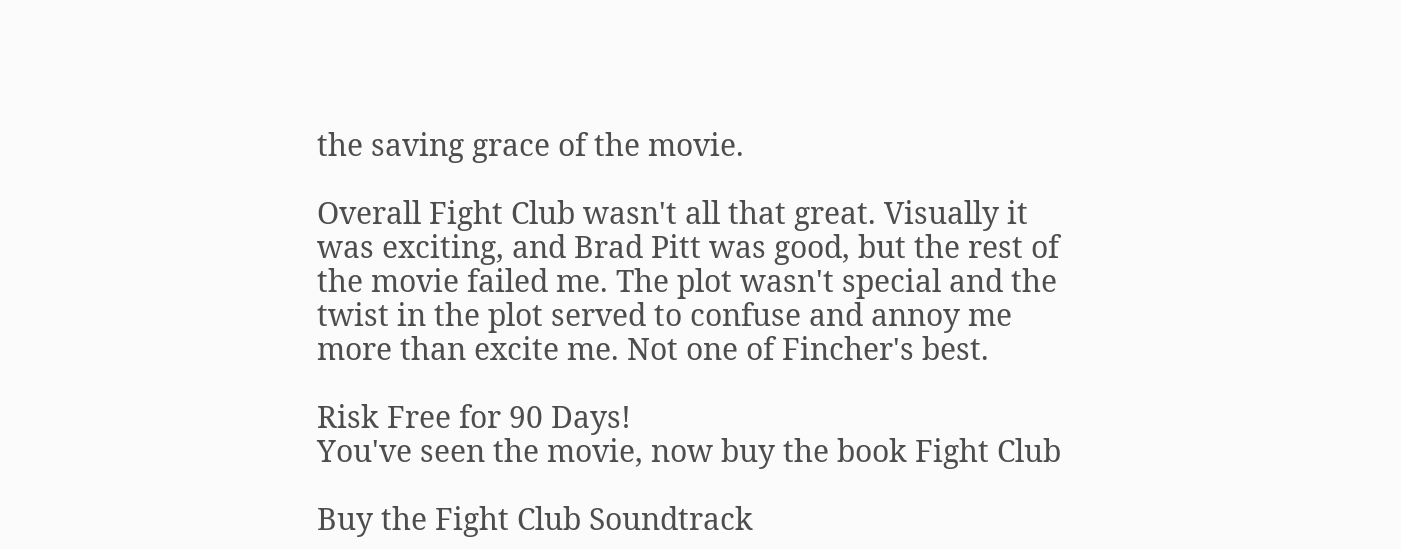the saving grace of the movie.

Overall Fight Club wasn't all that great. Visually it was exciting, and Brad Pitt was good, but the rest of the movie failed me. The plot wasn't special and the twist in the plot served to confuse and annoy me more than excite me. Not one of Fincher's best.

Risk Free for 90 Days!
You've seen the movie, now buy the book Fight Club

Buy the Fight Club Soundtrack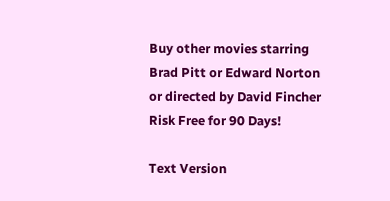Buy other movies starring
Brad Pitt or Edward Norton
or directed by David Fincher
Risk Free for 90 Days!

Text Version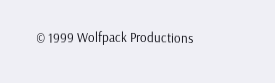© 1999 Wolfpack Productions